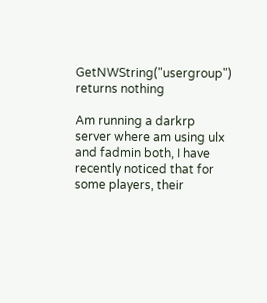GetNWString("usergroup") returns nothing

Am running a darkrp server where am using ulx and fadmin both, I have recently noticed that for some players, their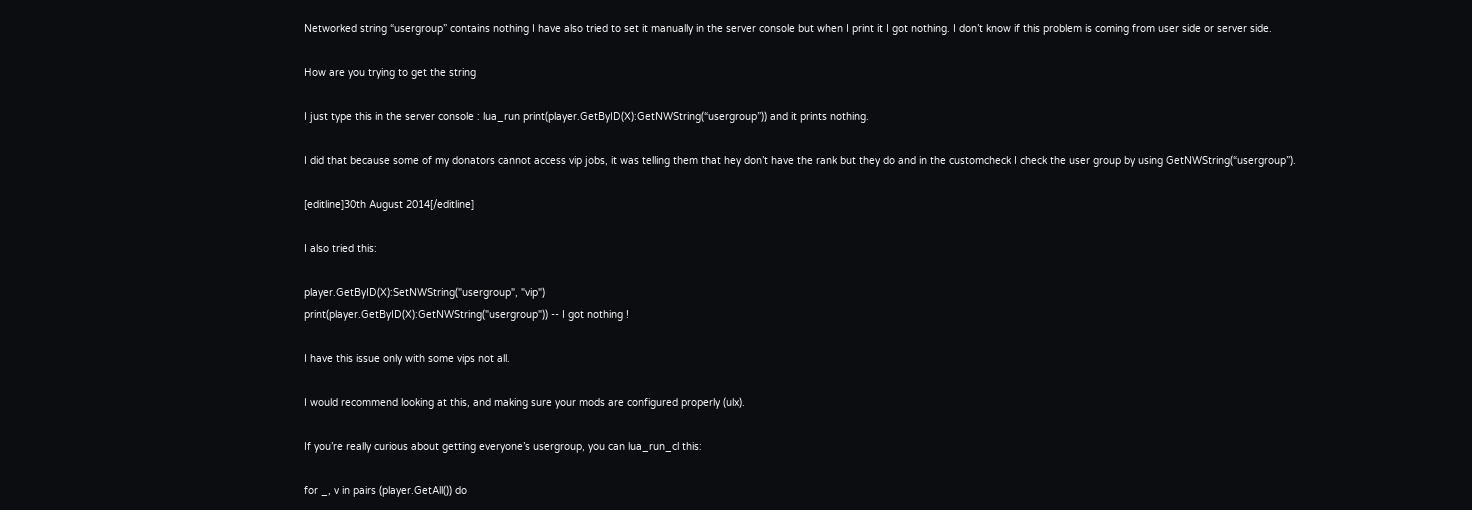Networked string “usergroup” contains nothing I have also tried to set it manually in the server console but when I print it I got nothing. I don’t know if this problem is coming from user side or server side.

How are you trying to get the string

I just type this in the server console : lua_run print(player.GetByID(X):GetNWString(“usergroup”)) and it prints nothing.

I did that because some of my donators cannot access vip jobs, it was telling them that hey don’t have the rank but they do and in the customcheck I check the user group by using GetNWString(“usergroup”).

[editline]30th August 2014[/editline]

I also tried this:

player.GetByID(X):SetNWString("usergroup", "vip")
print(player.GetByID(X):GetNWString("usergroup")) -- I got nothing !

I have this issue only with some vips not all.

I would recommend looking at this, and making sure your mods are configured properly (ulx).

If you’re really curious about getting everyone’s usergroup, you can lua_run_cl this:

for _, v in pairs (player.GetAll()) do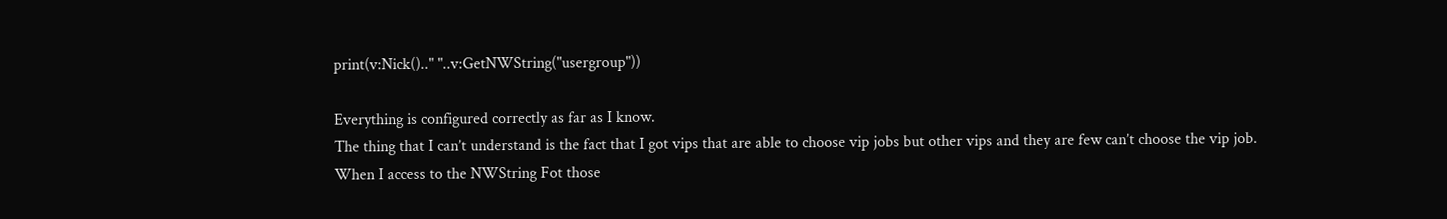print(v:Nick().." "..v:GetNWString("usergroup"))

Everything is configured correctly as far as I know.
The thing that I can’t understand is the fact that I got vips that are able to choose vip jobs but other vips and they are few can’t choose the vip job.
When I access to the NWString Fot those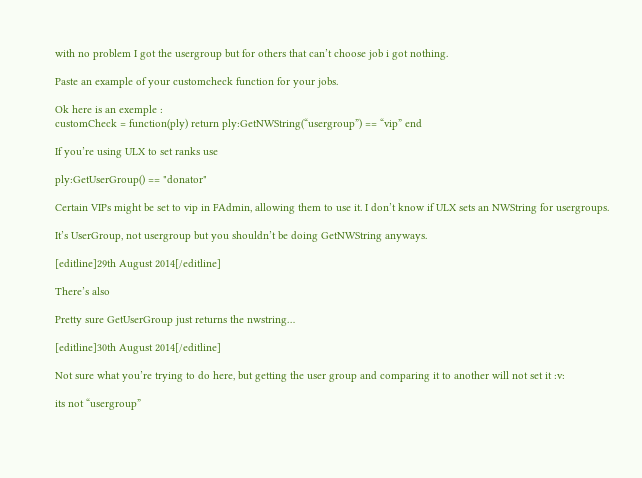with no problem I got the usergroup but for others that can’t choose job i got nothing.

Paste an example of your customcheck function for your jobs.

Ok here is an exemple :
customCheck = function(ply) return ply:GetNWString(“usergroup”) == “vip” end

If you’re using ULX to set ranks use

ply:GetUserGroup() == "donator"

Certain VIPs might be set to vip in FAdmin, allowing them to use it. I don’t know if ULX sets an NWString for usergroups.

It’s UserGroup, not usergroup but you shouldn’t be doing GetNWString anyways.

[editline]29th August 2014[/editline]

There’s also

Pretty sure GetUserGroup just returns the nwstring…

[editline]30th August 2014[/editline]

Not sure what you’re trying to do here, but getting the user group and comparing it to another will not set it :v:

its not “usergroup”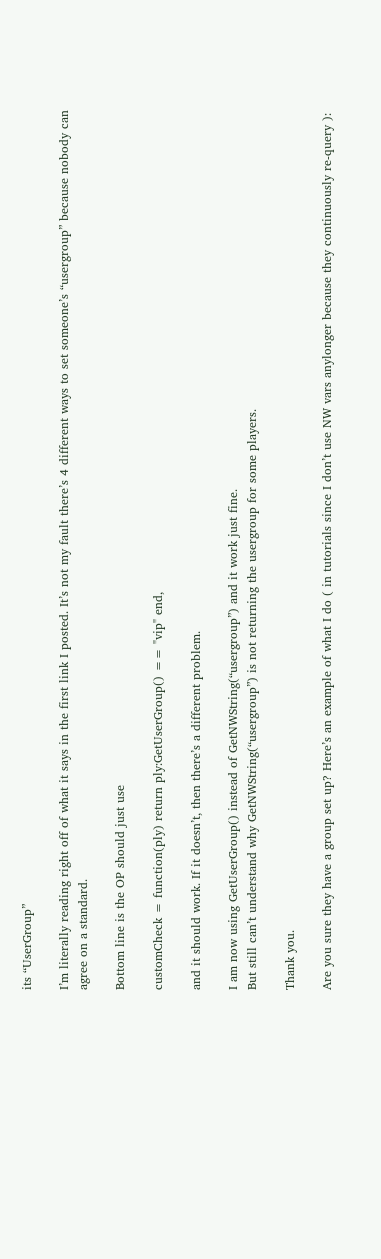its “UserGroup”

I’m literally reading right off of what it says in the first link I posted. It’s not my fault there’s 4 different ways to set someone’s “usergroup” because nobody can agree on a standard.

Bottom line is the OP should just use

customCheck = function(ply) return ply:GetUserGroup() == "vip" end,

and it should work. If it doesn’t, then there’s a different problem.

I am now using GetUserGroup() instead of GetNWString(“usergroup”) and it work just fine.
But still can’t understand why GetNWString(“usergroup”) is not returning the usergroup for some players.

Thank you.

Are you sure they have a group set up? Here’s an example of what I do ( in tutorials since I don’t use NW vars anylonger because they continuously re-query ):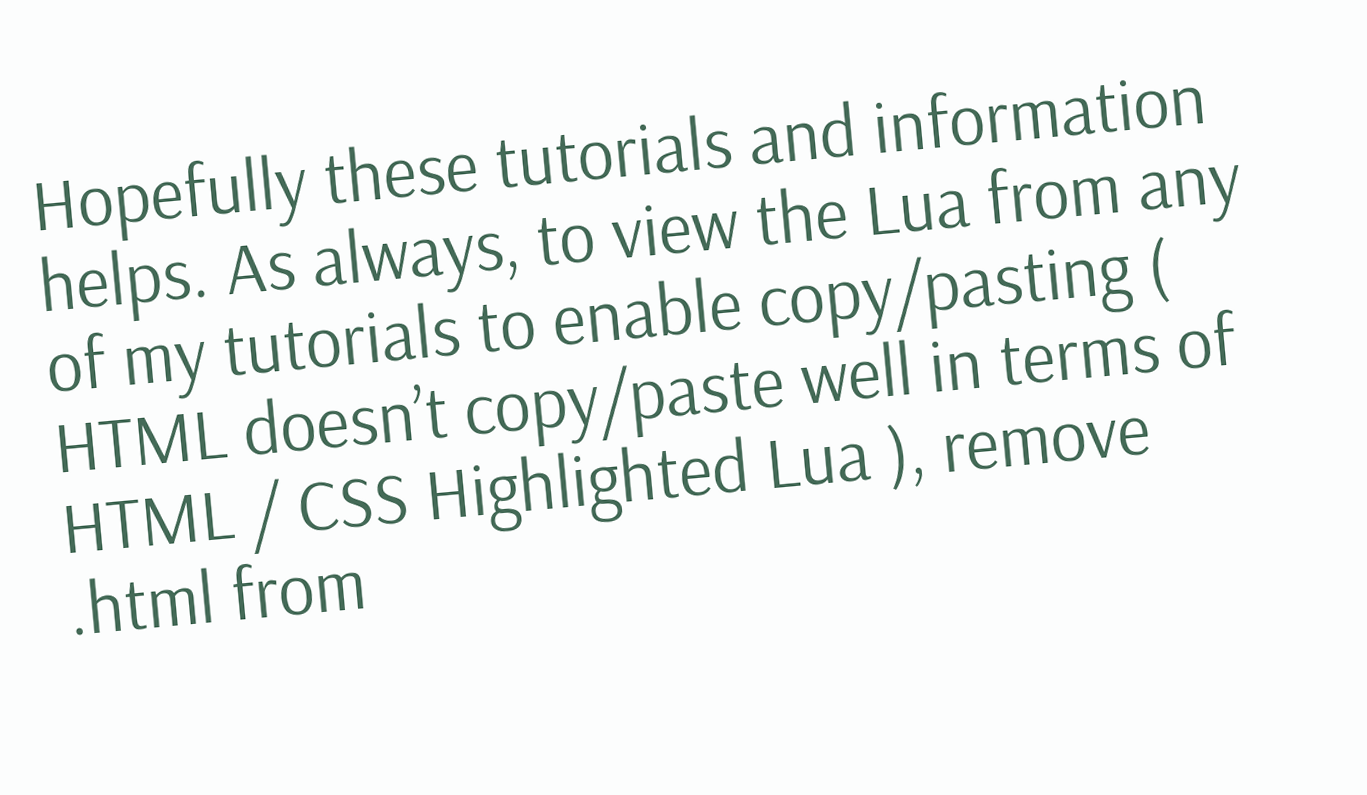Hopefully these tutorials and information helps. As always, to view the Lua from any of my tutorials to enable copy/pasting ( HTML doesn’t copy/paste well in terms of HTML / CSS Highlighted Lua ), remove .html from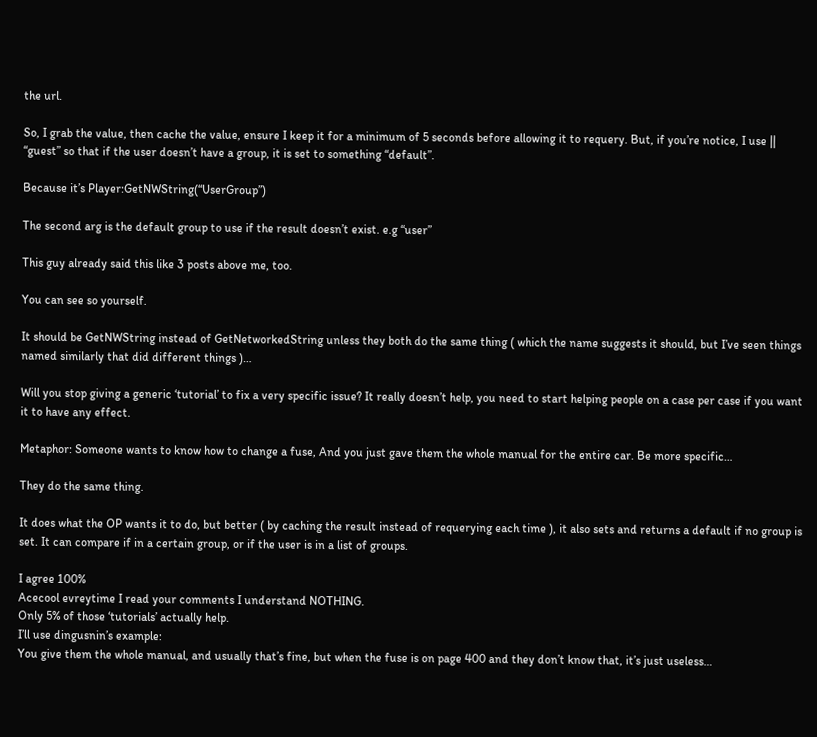the url.

So, I grab the value, then cache the value, ensure I keep it for a minimum of 5 seconds before allowing it to requery. But, if you’re notice, I use || “guest” so that if the user doesn’t have a group, it is set to something “default”.

Because it’s Player:GetNWString(“UserGroup”)

The second arg is the default group to use if the result doesn’t exist. e.g “user”

This guy already said this like 3 posts above me, too.

You can see so yourself.

It should be GetNWString instead of GetNetworkedString unless they both do the same thing ( which the name suggests it should, but I’ve seen things named similarly that did different things )…

Will you stop giving a generic ‘tutorial’ to fix a very specific issue? It really doesn’t help, you need to start helping people on a case per case if you want it to have any effect.

Metaphor: Someone wants to know how to change a fuse, And you just gave them the whole manual for the entire car. Be more specific…

They do the same thing.

It does what the OP wants it to do, but better ( by caching the result instead of requerying each time ), it also sets and returns a default if no group is set. It can compare if in a certain group, or if the user is in a list of groups.

I agree 100%
Acecool evreytime I read your comments I understand NOTHING.
Only 5% of those ‘tutorials’ actually help.
I’ll use dingusnin’s example:
You give them the whole manual, and usually that’s fine, but when the fuse is on page 400 and they don’t know that, it’s just useless…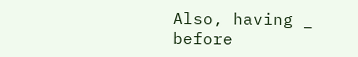Also, having _ before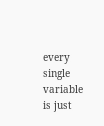every single variable is just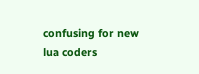confusing for new lua coders